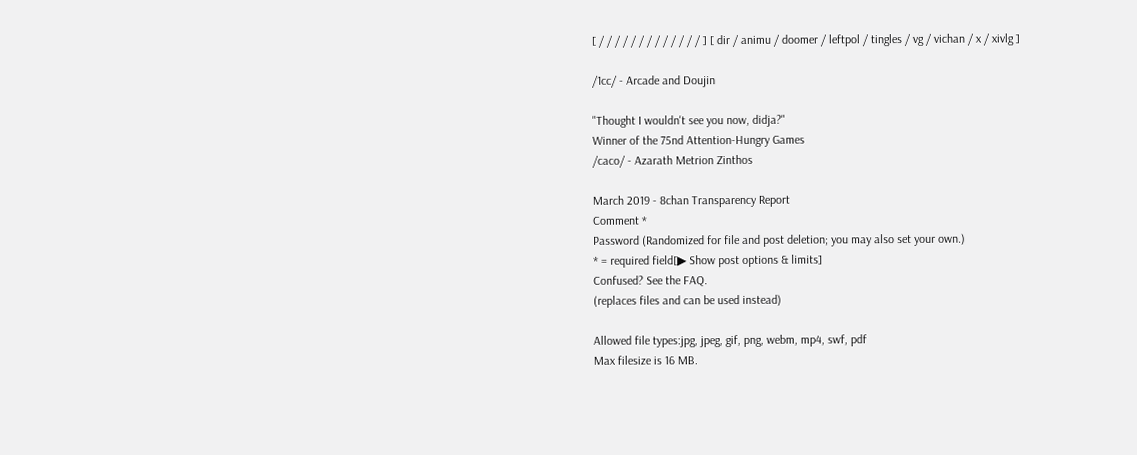[ / / / / / / / / / / / / / ] [ dir / animu / doomer / leftpol / tingles / vg / vichan / x / xivlg ]

/1cc/ - Arcade and Doujin

"Thought I wouldn't see you now, didja?"
Winner of the 75nd Attention-Hungry Games
/caco/ - Azarath Metrion Zinthos

March 2019 - 8chan Transparency Report
Comment *
Password (Randomized for file and post deletion; you may also set your own.)
* = required field[▶ Show post options & limits]
Confused? See the FAQ.
(replaces files and can be used instead)

Allowed file types:jpg, jpeg, gif, png, webm, mp4, swf, pdf
Max filesize is 16 MB.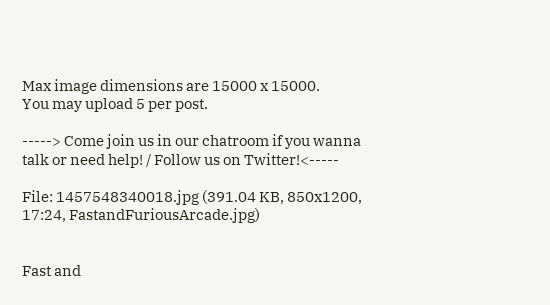Max image dimensions are 15000 x 15000.
You may upload 5 per post.

-----> Come join us in our chatroom if you wanna talk or need help! / Follow us on Twitter!<-----

File: 1457548340018.jpg (391.04 KB, 850x1200, 17:24, FastandFuriousArcade.jpg)


Fast and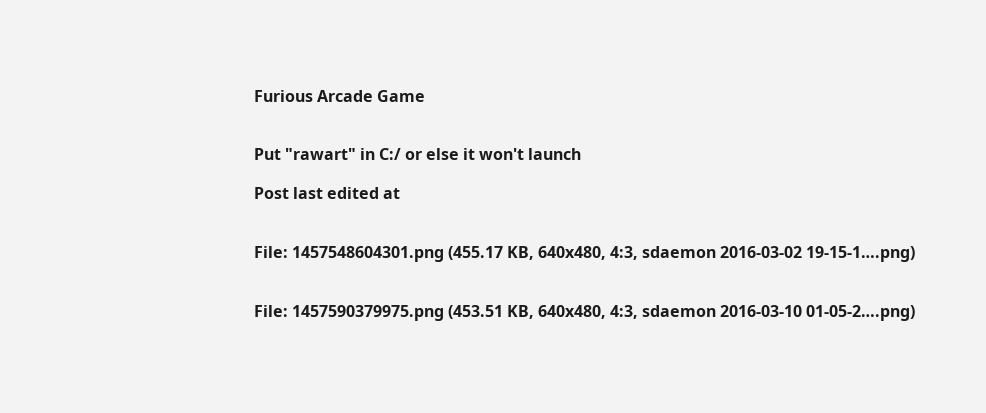Furious Arcade Game


Put "rawart" in C:/ or else it won't launch

Post last edited at


File: 1457548604301.png (455.17 KB, 640x480, 4:3, sdaemon 2016-03-02 19-15-1….png)


File: 1457590379975.png (453.51 KB, 640x480, 4:3, sdaemon 2016-03-10 01-05-2….png)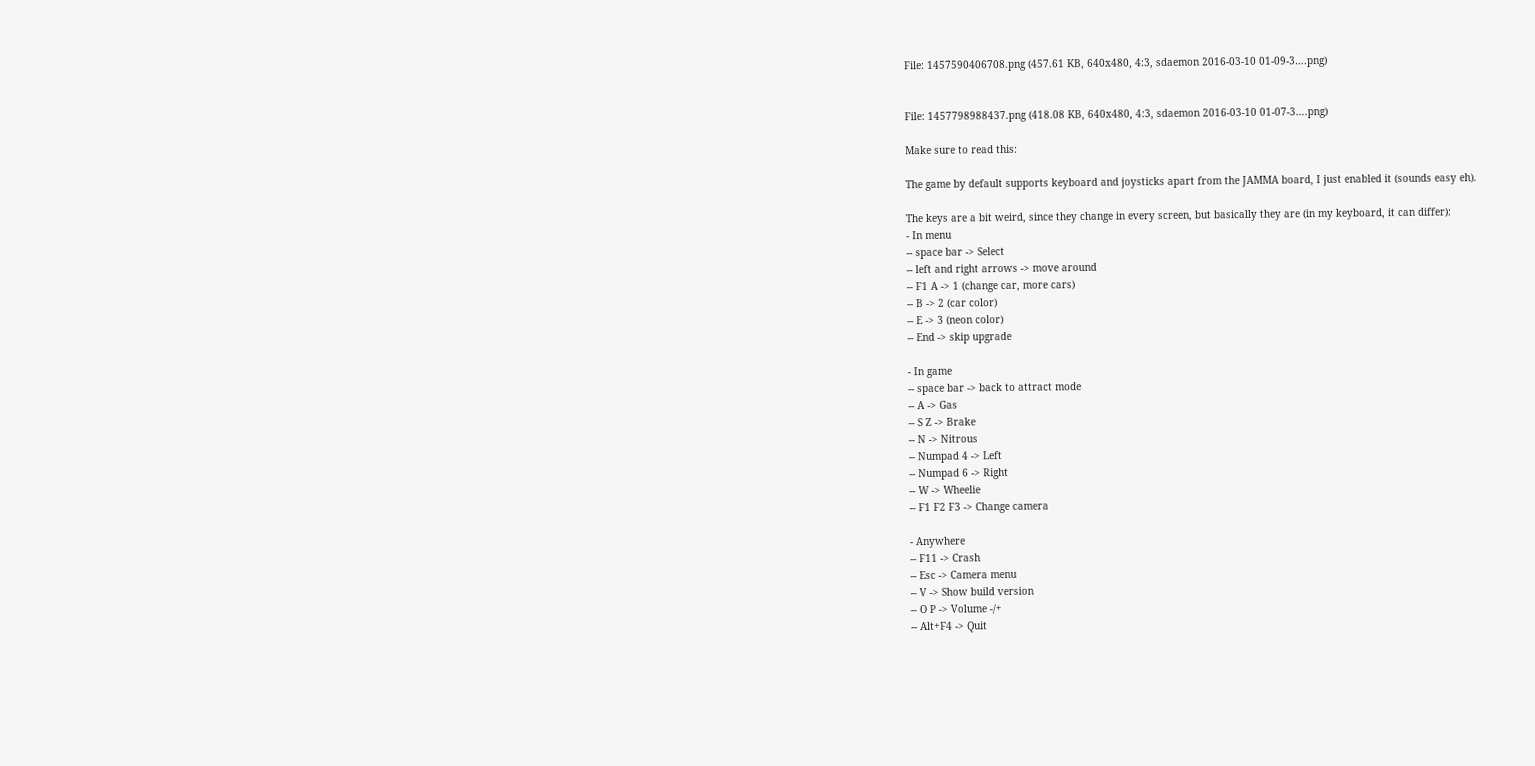File: 1457590406708.png (457.61 KB, 640x480, 4:3, sdaemon 2016-03-10 01-09-3….png)


File: 1457798988437.png (418.08 KB, 640x480, 4:3, sdaemon 2016-03-10 01-07-3….png)

Make sure to read this:

The game by default supports keyboard and joysticks apart from the JAMMA board, I just enabled it (sounds easy eh).

The keys are a bit weird, since they change in every screen, but basically they are (in my keyboard, it can differ):
- In menu
-- space bar -> Select
-- left and right arrows -> move around
-- F1 A -> 1 (change car, more cars)
-- B -> 2 (car color)
-- E -> 3 (neon color)
-- End -> skip upgrade

- In game
-- space bar -> back to attract mode
-- A -> Gas
-- S Z -> Brake
-- N -> Nitrous
-- Numpad 4 -> Left
-- Numpad 6 -> Right
-- W -> Wheelie
-- F1 F2 F3 -> Change camera

- Anywhere
-- F11 -> Crash
-- Esc -> Camera menu
-- V -> Show build version
-- O P -> Volume -/+
-- Alt+F4 -> Quit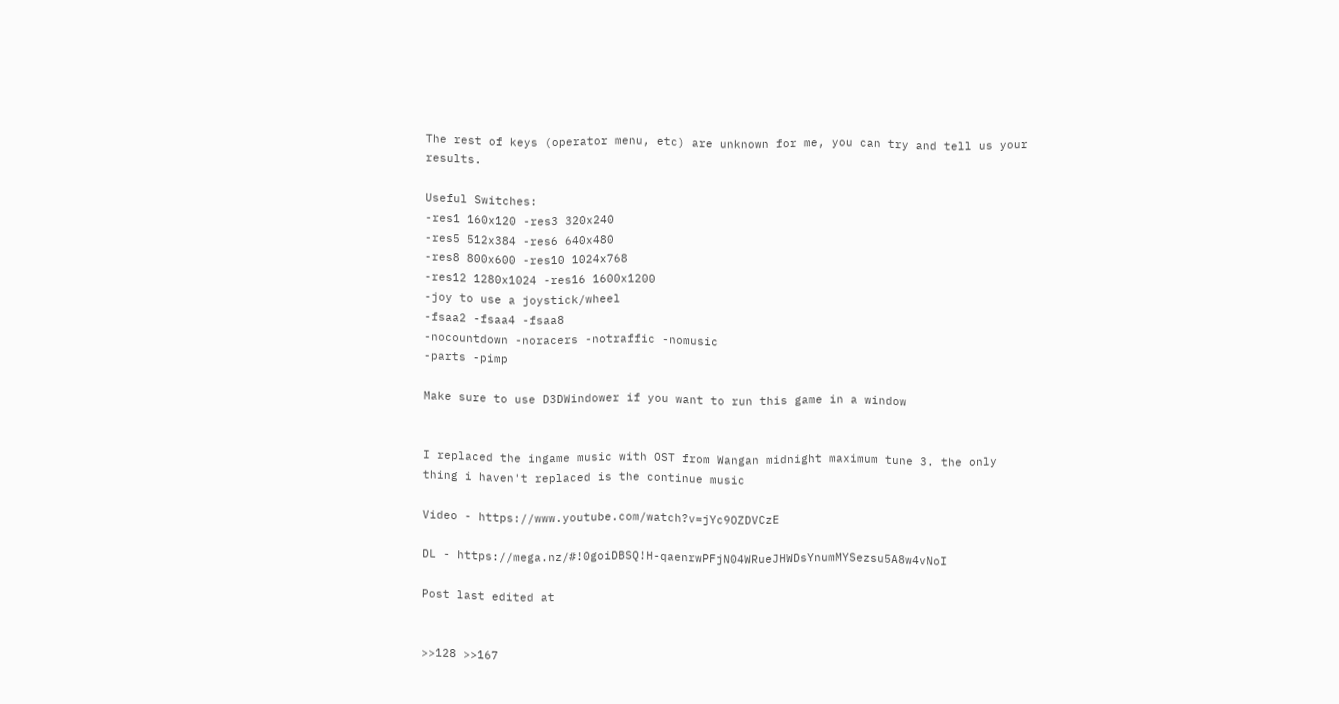The rest of keys (operator menu, etc) are unknown for me, you can try and tell us your results.

Useful Switches:
-res1 160x120 -res3 320x240
-res5 512x384 -res6 640x480
-res8 800x600 -res10 1024x768
-res12 1280x1024 -res16 1600x1200
-joy to use a joystick/wheel
-fsaa2 -fsaa4 -fsaa8
-nocountdown -noracers -notraffic -nomusic
-parts -pimp

Make sure to use D3DWindower if you want to run this game in a window


I replaced the ingame music with OST from Wangan midnight maximum tune 3. the only thing i haven't replaced is the continue music

Video - https://www.youtube.com/watch?v=jYc9OZDVCzE

DL - https://mega.nz/#!0goiDBSQ!H-qaenrwPFjN04WRueJHWDsYnumMYSezsu5A8w4vNoI

Post last edited at


>>128 >>167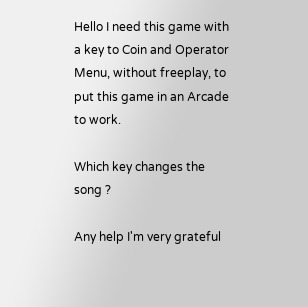Hello I need this game with a key to Coin and Operator Menu, without freeplay, to put this game in an Arcade to work.

Which key changes the song ?

Any help I'm very grateful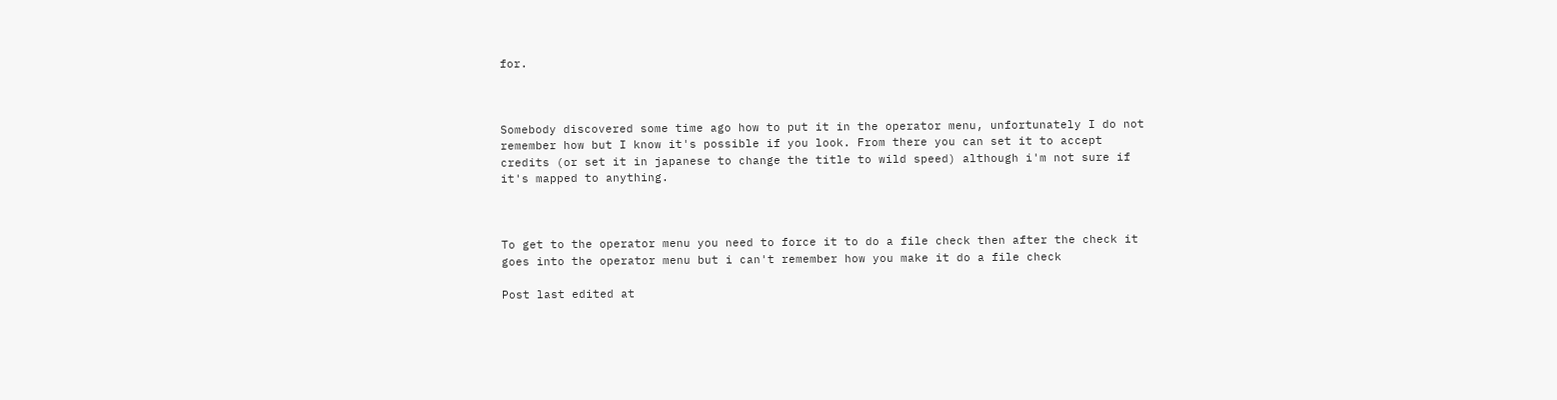for.



Somebody discovered some time ago how to put it in the operator menu, unfortunately I do not remember how but I know it's possible if you look. From there you can set it to accept credits (or set it in japanese to change the title to wild speed) although i'm not sure if it's mapped to anything.



To get to the operator menu you need to force it to do a file check then after the check it goes into the operator menu but i can't remember how you make it do a file check

Post last edited at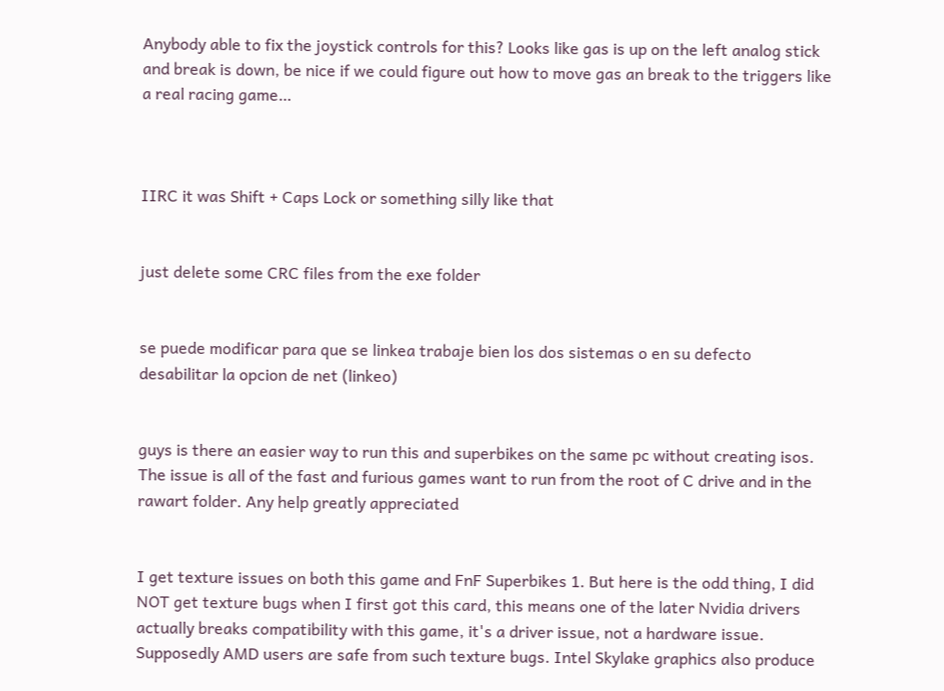Anybody able to fix the joystick controls for this? Looks like gas is up on the left analog stick and break is down, be nice if we could figure out how to move gas an break to the triggers like a real racing game…



IIRC it was Shift + Caps Lock or something silly like that


just delete some CRC files from the exe folder


se puede modificar para que se linkea trabaje bien los dos sistemas o en su defecto desabilitar la opcion de net (linkeo)


guys is there an easier way to run this and superbikes on the same pc without creating isos. The issue is all of the fast and furious games want to run from the root of C drive and in the rawart folder. Any help greatly appreciated


I get texture issues on both this game and FnF Superbikes 1. But here is the odd thing, I did NOT get texture bugs when I first got this card, this means one of the later Nvidia drivers actually breaks compatibility with this game, it's a driver issue, not a hardware issue. Supposedly AMD users are safe from such texture bugs. Intel Skylake graphics also produce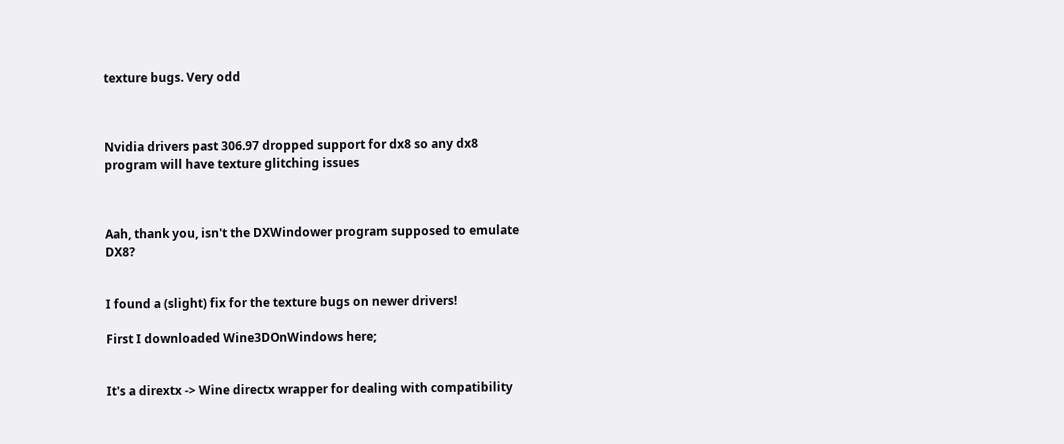texture bugs. Very odd



Nvidia drivers past 306.97 dropped support for dx8 so any dx8 program will have texture glitching issues



Aah, thank you, isn't the DXWindower program supposed to emulate DX8?


I found a (slight) fix for the texture bugs on newer drivers!

First I downloaded Wine3DOnWindows here;


It's a dirextx -> Wine directx wrapper for dealing with compatibility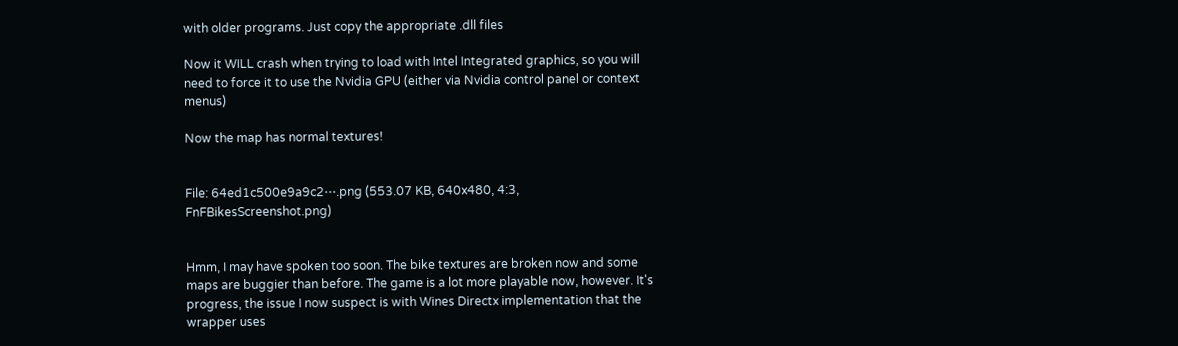with older programs. Just copy the appropriate .dll files

Now it WILL crash when trying to load with Intel Integrated graphics, so you will need to force it to use the Nvidia GPU (either via Nvidia control panel or context menus)

Now the map has normal textures!


File: 64ed1c500e9a9c2⋯.png (553.07 KB, 640x480, 4:3, FnFBikesScreenshot.png)


Hmm, I may have spoken too soon. The bike textures are broken now and some maps are buggier than before. The game is a lot more playable now, however. It's progress, the issue I now suspect is with Wines Directx implementation that the wrapper uses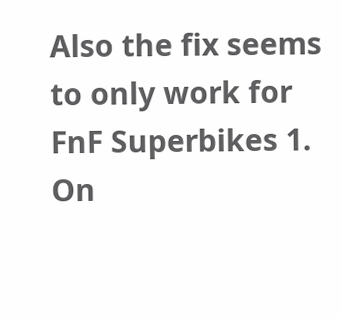Also the fix seems to only work for FnF Superbikes 1. On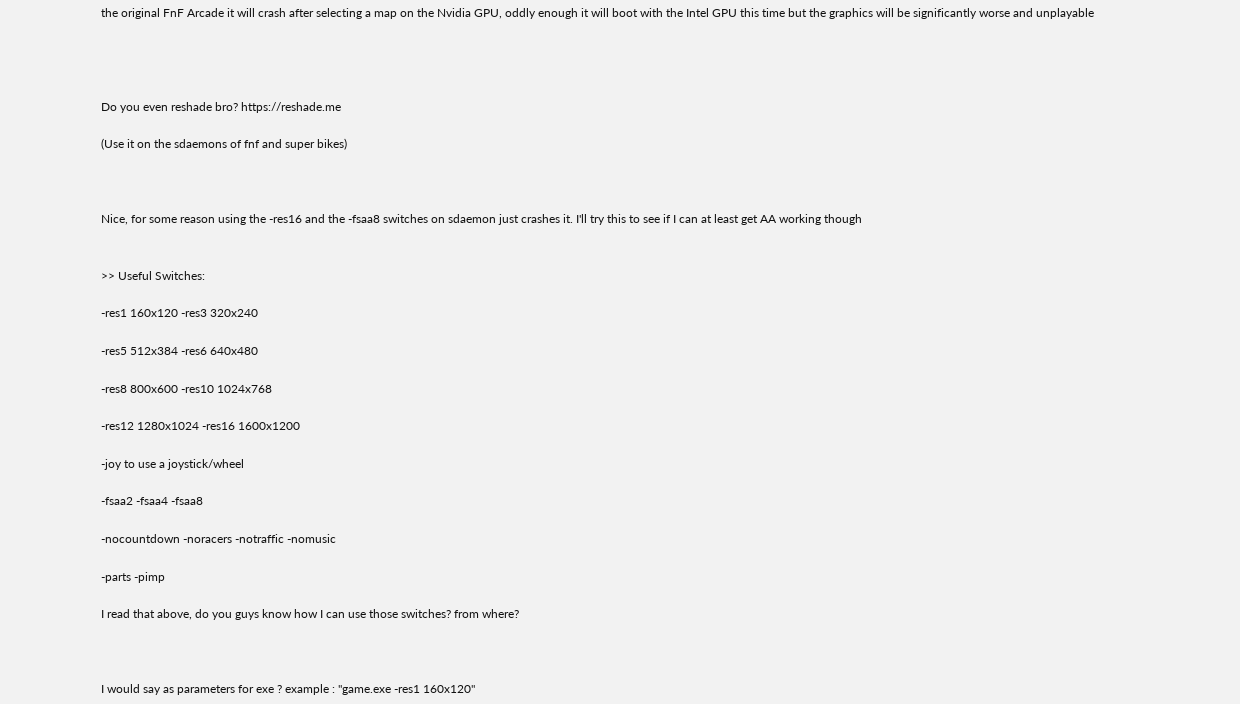the original FnF Arcade it will crash after selecting a map on the Nvidia GPU, oddly enough it will boot with the Intel GPU this time but the graphics will be significantly worse and unplayable




Do you even reshade bro? https://reshade.me

(Use it on the sdaemons of fnf and super bikes)



Nice, for some reason using the -res16 and the -fsaa8 switches on sdaemon just crashes it. I'll try this to see if I can at least get AA working though


>> Useful Switches:

-res1 160x120 -res3 320x240

-res5 512x384 -res6 640x480

-res8 800x600 -res10 1024x768

-res12 1280x1024 -res16 1600x1200

-joy to use a joystick/wheel

-fsaa2 -fsaa4 -fsaa8

-nocountdown -noracers -notraffic -nomusic

-parts -pimp

I read that above, do you guys know how I can use those switches? from where?



I would say as parameters for exe ? example : "game.exe -res1 160x120"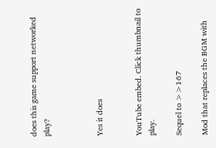does this game support networked play?



Yes it does


YouTube embed. Click thumbnail to play.

Sequel to >>167

Mod that replaces the BGM with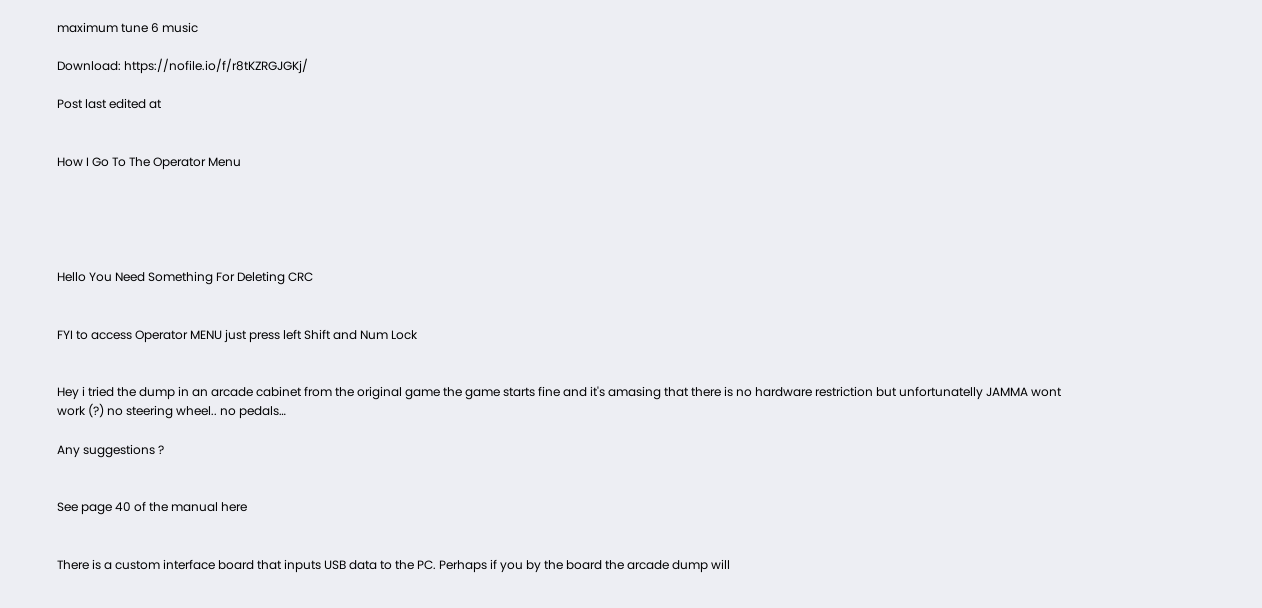maximum tune 6 music

Download: https://nofile.io/f/r8tKZRGJGKj/

Post last edited at


How I Go To The Operator Menu





Hello You Need Something For Deleting CRC


FYI to access Operator MENU just press left Shift and Num Lock


Hey i tried the dump in an arcade cabinet from the original game the game starts fine and it's amasing that there is no hardware restriction but unfortunatelly JAMMA wont work (?) no steering wheel.. no pedals…

Any suggestions ?


See page 40 of the manual here


There is a custom interface board that inputs USB data to the PC. Perhaps if you by the board the arcade dump will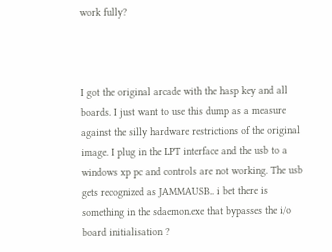work fully?



I got the original arcade with the hasp key and all boards. I just want to use this dump as a measure against the silly hardware restrictions of the original image. I plug in the LPT interface and the usb to a windows xp pc and controls are not working. The usb gets recognized as JAMMAUSB.. i bet there is something in the sdaemon.exe that bypasses the i/o board initialisation ?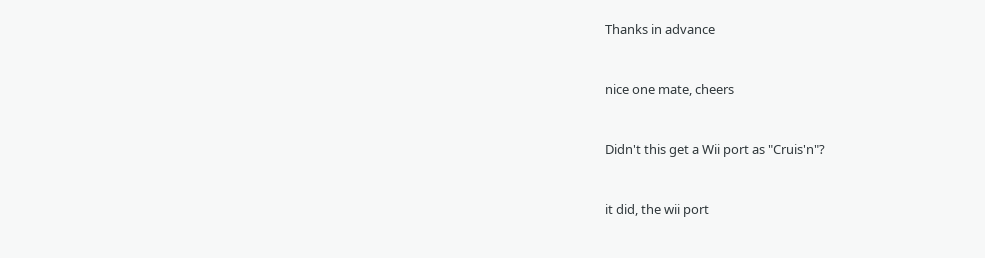Thanks in advance



nice one mate, cheers



Didn't this get a Wii port as "Cruis'n"?



it did, the wii port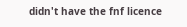didn't have the fnf licence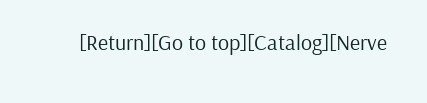[Return][Go to top][Catalog][Nerve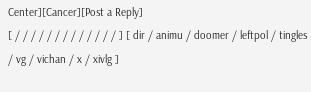Center][Cancer][Post a Reply]
[ / / / / / / / / / / / / / ] [ dir / animu / doomer / leftpol / tingles / vg / vichan / x / xivlg ]